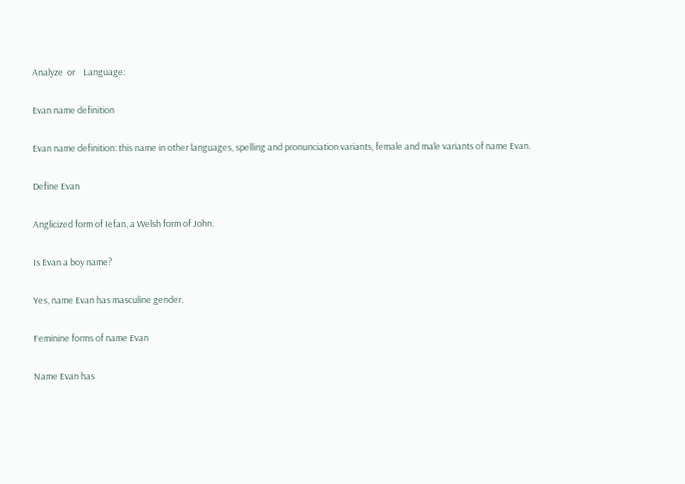Analyze  or    Language:

Evan name definition

Evan name definition: this name in other languages, spelling and pronunciation variants, female and male variants of name Evan.

Define Evan

Anglicized form of Iefan, a Welsh form of John.

Is Evan a boy name?

Yes, name Evan has masculine gender.

Feminine forms of name Evan

Name Evan has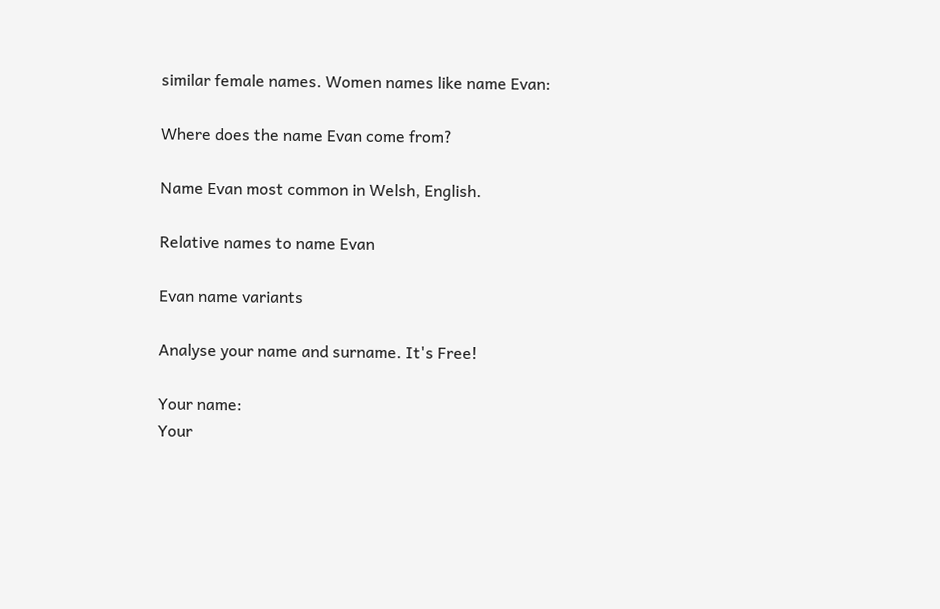similar female names. Women names like name Evan:

Where does the name Evan come from?

Name Evan most common in Welsh, English.

Relative names to name Evan

Evan name variants

Analyse your name and surname. It's Free!

Your name:
Your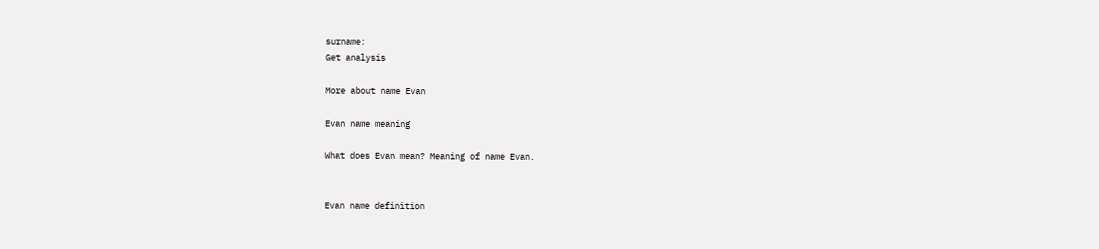surname:
Get analysis

More about name Evan

Evan name meaning

What does Evan mean? Meaning of name Evan.


Evan name definition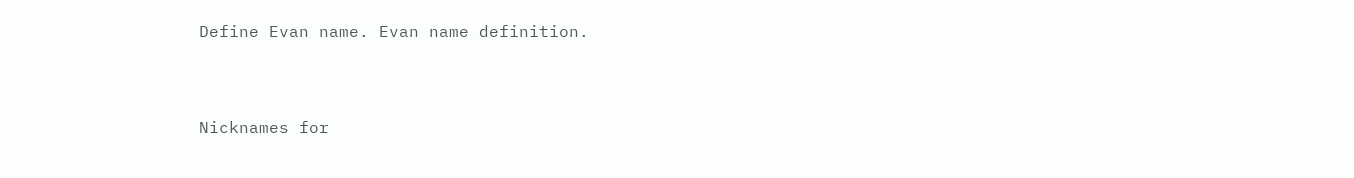Define Evan name. Evan name definition.


Nicknames for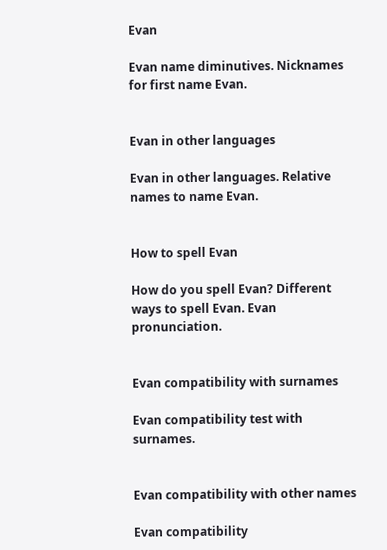Evan

Evan name diminutives. Nicknames for first name Evan.


Evan in other languages

Evan in other languages. Relative names to name Evan.


How to spell Evan

How do you spell Evan? Different ways to spell Evan. Evan pronunciation.


Evan compatibility with surnames

Evan compatibility test with surnames.


Evan compatibility with other names

Evan compatibility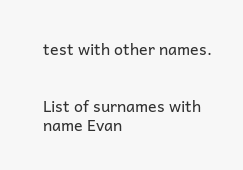test with other names.


List of surnames with name Evan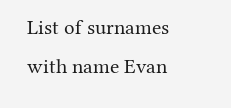List of surnames with name Evan